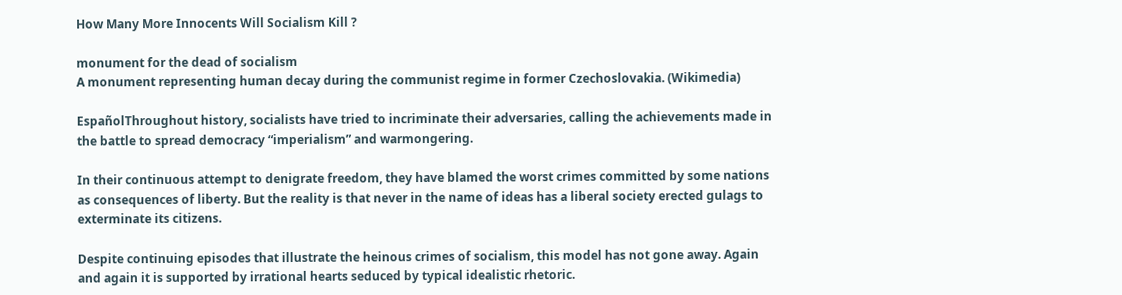How Many More Innocents Will Socialism Kill ?

monument for the dead of socialism
A monument representing human decay during the communist regime in former Czechoslovakia. (Wikimedia)

EspañolThroughout history, socialists have tried to incriminate their adversaries, calling the achievements made in the battle to spread democracy “imperialism” and warmongering.

In their continuous attempt to denigrate freedom, they have blamed the worst crimes committed by some nations as consequences of liberty. But the reality is that never in the name of ideas has a liberal society erected gulags to exterminate its citizens.

Despite continuing episodes that illustrate the heinous crimes of socialism, this model has not gone away. Again and again it is supported by irrational hearts seduced by typical idealistic rhetoric.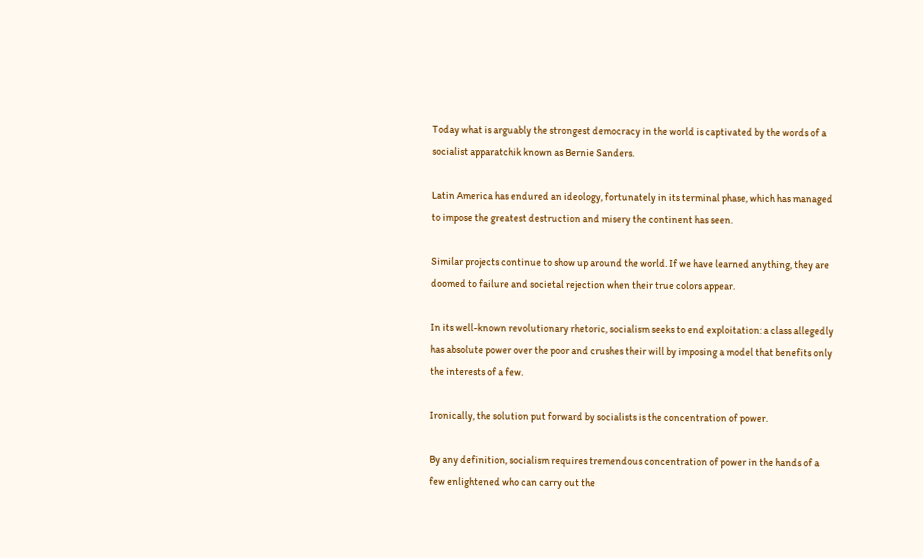Today what is arguably the strongest democracy in the world is captivated by the words of a socialist apparatchik known as Bernie Sanders.

Latin America has endured an ideology, fortunately in its terminal phase, which has managed to impose the greatest destruction and misery the continent has seen.

Similar projects continue to show up around the world. If we have learned anything, they are doomed to failure and societal rejection when their true colors appear.

In its well-known revolutionary rhetoric, socialism seeks to end exploitation: a class allegedly has absolute power over the poor and crushes their will by imposing a model that benefits only the interests of a few.

Ironically, the solution put forward by socialists is the concentration of power.

By any definition, socialism requires tremendous concentration of power in the hands of a few enlightened who can carry out the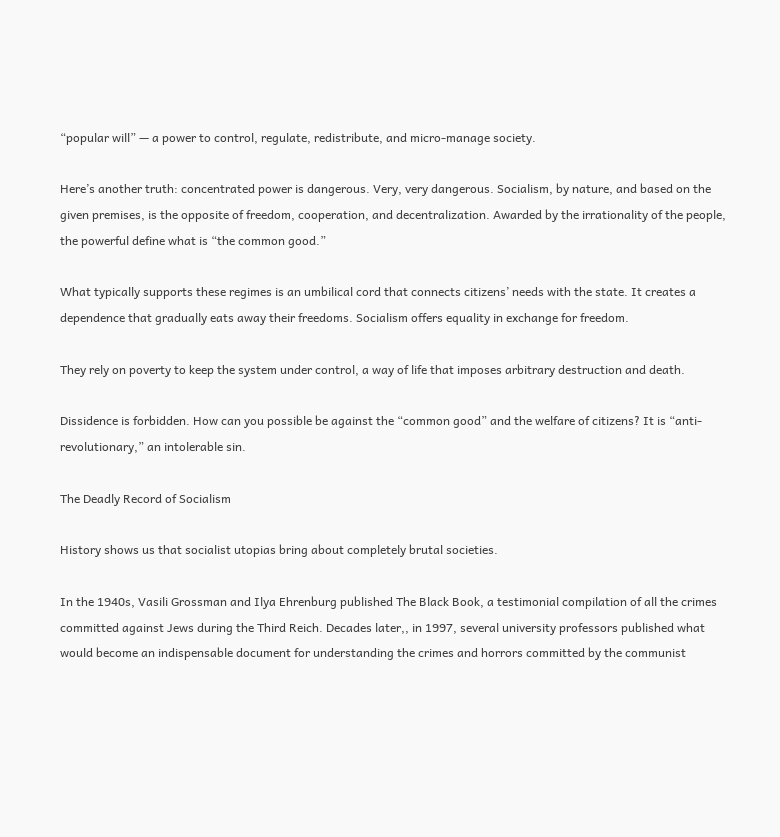“popular will” — a power to control, regulate, redistribute, and micro-manage society.

Here’s another truth: concentrated power is dangerous. Very, very dangerous. Socialism, by nature, and based on the given premises, is the opposite of freedom, cooperation, and decentralization. Awarded by the irrationality of the people, the powerful define what is “the common good.”

What typically supports these regimes is an umbilical cord that connects citizens’ needs with the state. It creates a dependence that gradually eats away their freedoms. Socialism offers equality in exchange for freedom.

They rely on poverty to keep the system under control, a way of life that imposes arbitrary destruction and death.

Dissidence is forbidden. How can you possible be against the “common good” and the welfare of citizens? It is “anti-revolutionary,” an intolerable sin.

The Deadly Record of Socialism

History shows us that socialist utopias bring about completely brutal societies.

In the 1940s, Vasili Grossman and Ilya Ehrenburg published The Black Book, a testimonial compilation of all the crimes committed against Jews during the Third Reich. Decades later,, in 1997, several university professors published what would become an indispensable document for understanding the crimes and horrors committed by the communist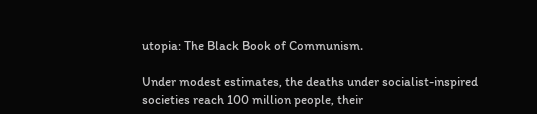utopia: The Black Book of Communism.

Under modest estimates, the deaths under socialist-inspired societies reach 100 million people, their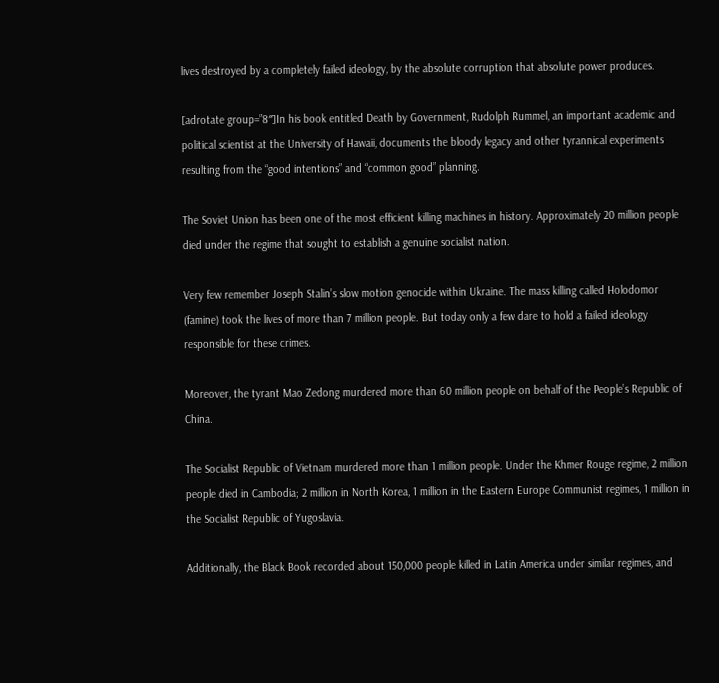lives destroyed by a completely failed ideology, by the absolute corruption that absolute power produces.

[adrotate group=”8″]In his book entitled Death by Government, Rudolph Rummel, an important academic and political scientist at the University of Hawaii, documents the bloody legacy and other tyrannical experiments resulting from the “good intentions” and “common good” planning.

The Soviet Union has been one of the most efficient killing machines in history. Approximately 20 million people died under the regime that sought to establish a genuine socialist nation.

Very few remember Joseph Stalin’s slow motion genocide within Ukraine. The mass killing called Holodomor (famine) took the lives of more than 7 million people. But today only a few dare to hold a failed ideology responsible for these crimes.

Moreover, the tyrant Mao Zedong murdered more than 60 million people on behalf of the People’s Republic of China.

The Socialist Republic of Vietnam murdered more than 1 million people. Under the Khmer Rouge regime, 2 million people died in Cambodia; 2 million in North Korea, 1 million in the Eastern Europe Communist regimes, 1 million in the Socialist Republic of Yugoslavia.

Additionally, the Black Book recorded about 150,000 people killed in Latin America under similar regimes, and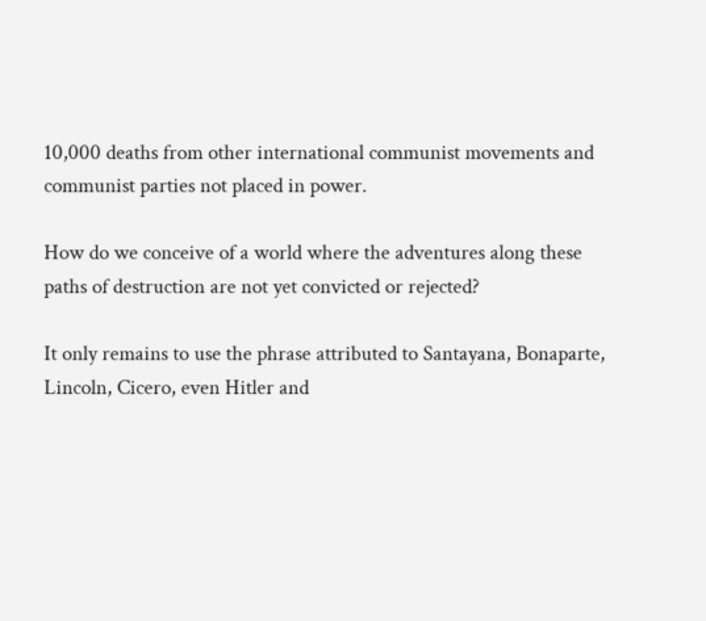10,000 deaths from other international communist movements and communist parties not placed in power.

How do we conceive of a world where the adventures along these paths of destruction are not yet convicted or rejected?

It only remains to use the phrase attributed to Santayana, Bonaparte, Lincoln, Cicero, even Hitler and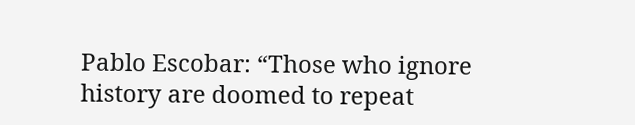Pablo Escobar: “Those who ignore history are doomed to repeat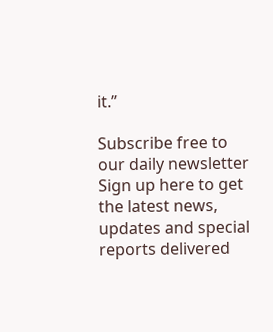it.”

Subscribe free to our daily newsletter
Sign up here to get the latest news, updates and special reports delivered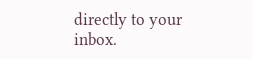directly to your inbox.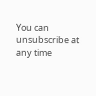You can unsubscribe at any time